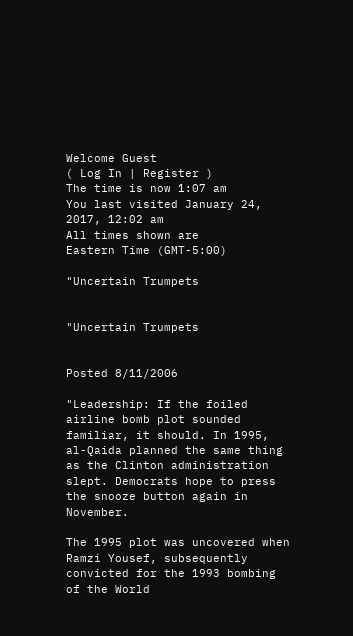Welcome Guest
( Log In | Register )
The time is now 1:07 am
You last visited January 24, 2017, 12:02 am
All times shown are
Eastern Time (GMT-5:00)

"Uncertain Trumpets


"Uncertain Trumpets


Posted 8/11/2006

"Leadership: If the foiled airline bomb plot sounded familiar, it should. In 1995, al-Qaida planned the same thing as the Clinton administration slept. Democrats hope to press the snooze button again in November.

The 1995 plot was uncovered when Ramzi Yousef, subsequently convicted for the 1993 bombing of the World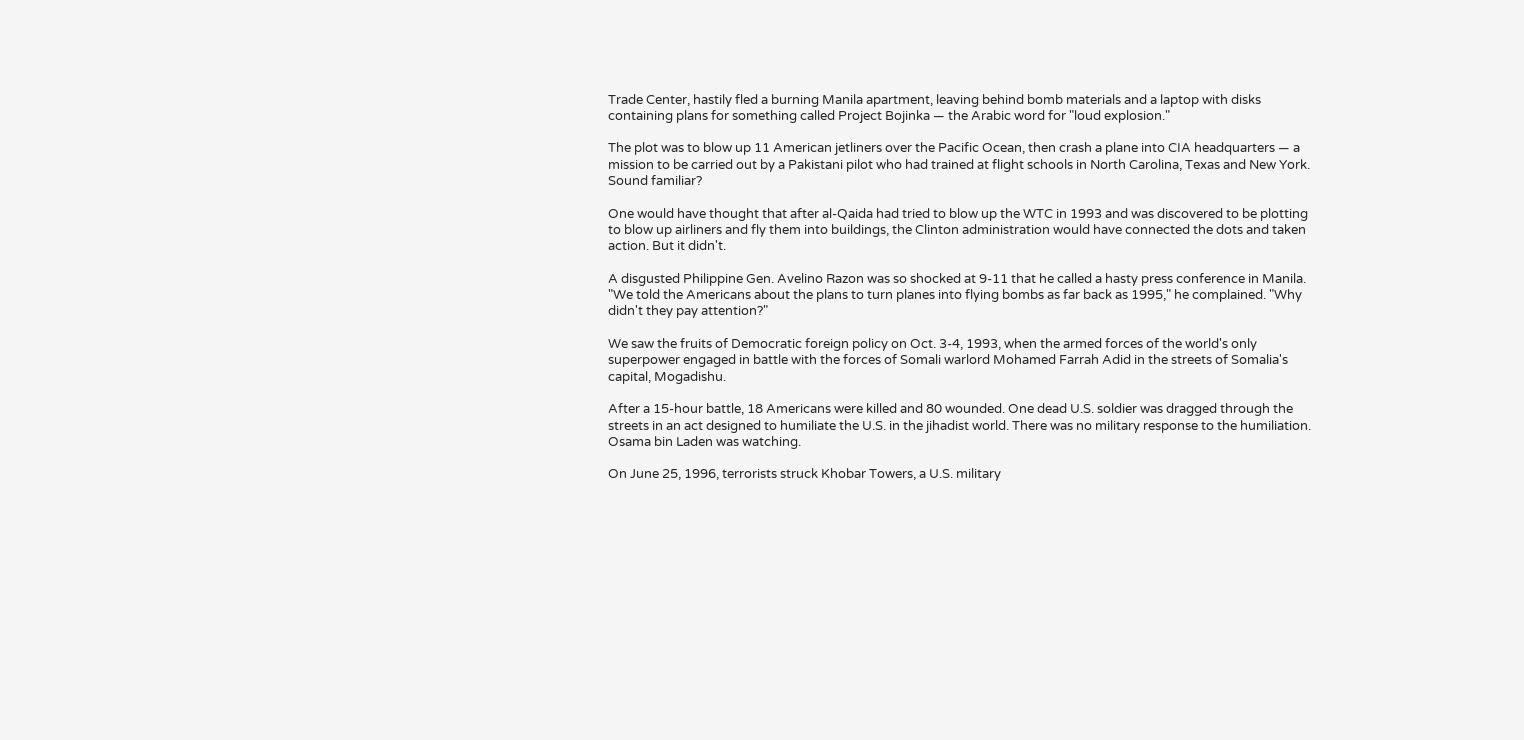Trade Center, hastily fled a burning Manila apartment, leaving behind bomb materials and a laptop with disks containing plans for something called Project Bojinka — the Arabic word for "loud explosion."

The plot was to blow up 11 American jetliners over the Pacific Ocean, then crash a plane into CIA headquarters — a mission to be carried out by a Pakistani pilot who had trained at flight schools in North Carolina, Texas and New York. Sound familiar?

One would have thought that after al-Qaida had tried to blow up the WTC in 1993 and was discovered to be plotting to blow up airliners and fly them into buildings, the Clinton administration would have connected the dots and taken action. But it didn't.

A disgusted Philippine Gen. Avelino Razon was so shocked at 9-11 that he called a hasty press conference in Manila. "We told the Americans about the plans to turn planes into flying bombs as far back as 1995," he complained. "Why didn't they pay attention?"

We saw the fruits of Democratic foreign policy on Oct. 3-4, 1993, when the armed forces of the world's only superpower engaged in battle with the forces of Somali warlord Mohamed Farrah Adid in the streets of Somalia's capital, Mogadishu.

After a 15-hour battle, 18 Americans were killed and 80 wounded. One dead U.S. soldier was dragged through the streets in an act designed to humiliate the U.S. in the jihadist world. There was no military response to the humiliation. Osama bin Laden was watching.

On June 25, 1996, terrorists struck Khobar Towers, a U.S. military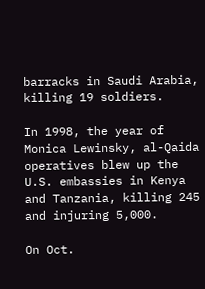barracks in Saudi Arabia, killing 19 soldiers.

In 1998, the year of Monica Lewinsky, al-Qaida operatives blew up the U.S. embassies in Kenya and Tanzania, killing 245 and injuring 5,000.

On Oct.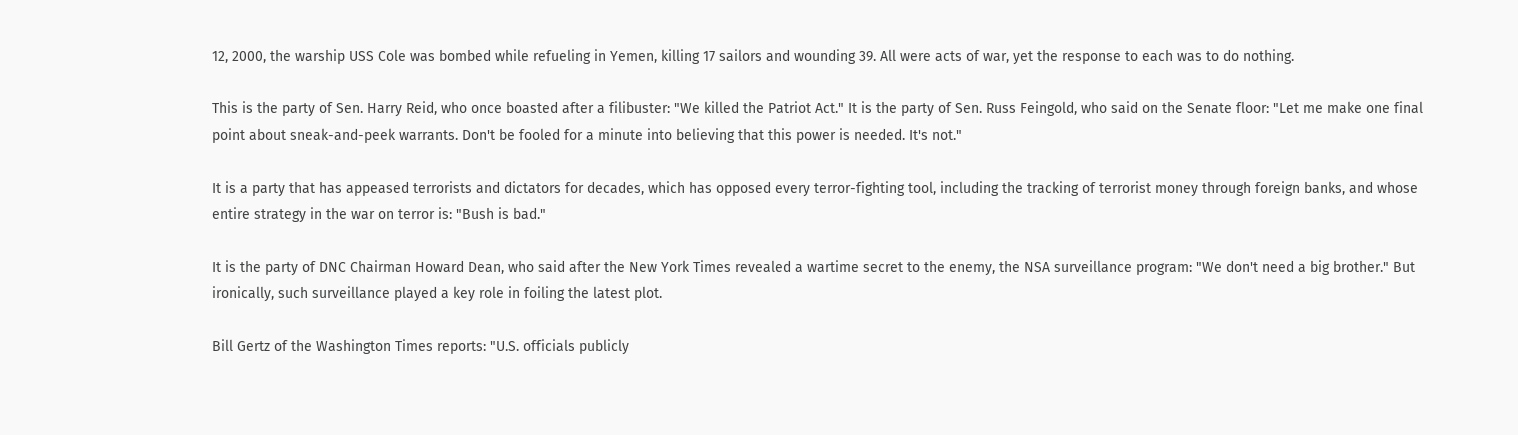12, 2000, the warship USS Cole was bombed while refueling in Yemen, killing 17 sailors and wounding 39. All were acts of war, yet the response to each was to do nothing.

This is the party of Sen. Harry Reid, who once boasted after a filibuster: "We killed the Patriot Act." It is the party of Sen. Russ Feingold, who said on the Senate floor: "Let me make one final point about sneak-and-peek warrants. Don't be fooled for a minute into believing that this power is needed. It's not."

It is a party that has appeased terrorists and dictators for decades, which has opposed every terror-fighting tool, including the tracking of terrorist money through foreign banks, and whose entire strategy in the war on terror is: "Bush is bad."

It is the party of DNC Chairman Howard Dean, who said after the New York Times revealed a wartime secret to the enemy, the NSA surveillance program: "We don't need a big brother." But ironically, such surveillance played a key role in foiling the latest plot.

Bill Gertz of the Washington Times reports: "U.S. officials publicly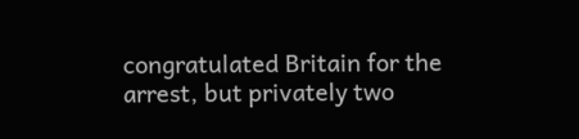congratulated Britain for the arrest, but privately two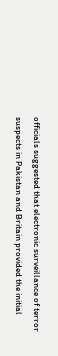officials suggested that electronic surveillance of terror suspects in Pakistan and Britain provided the initial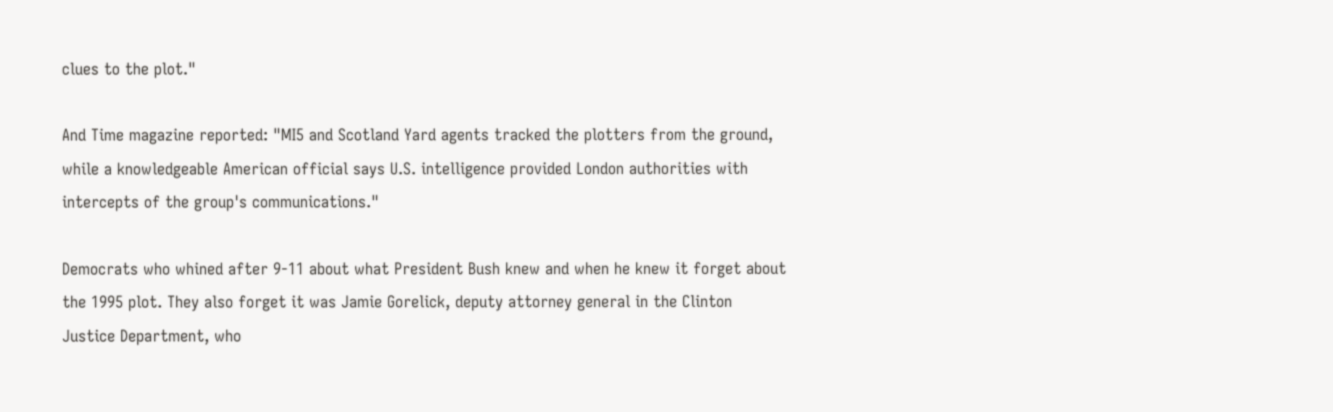clues to the plot."

And Time magazine reported: "MI5 and Scotland Yard agents tracked the plotters from the ground, while a knowledgeable American official says U.S. intelligence provided London authorities with intercepts of the group's communications."

Democrats who whined after 9-11 about what President Bush knew and when he knew it forget about the 1995 plot. They also forget it was Jamie Gorelick, deputy attorney general in the Clinton Justice Department, who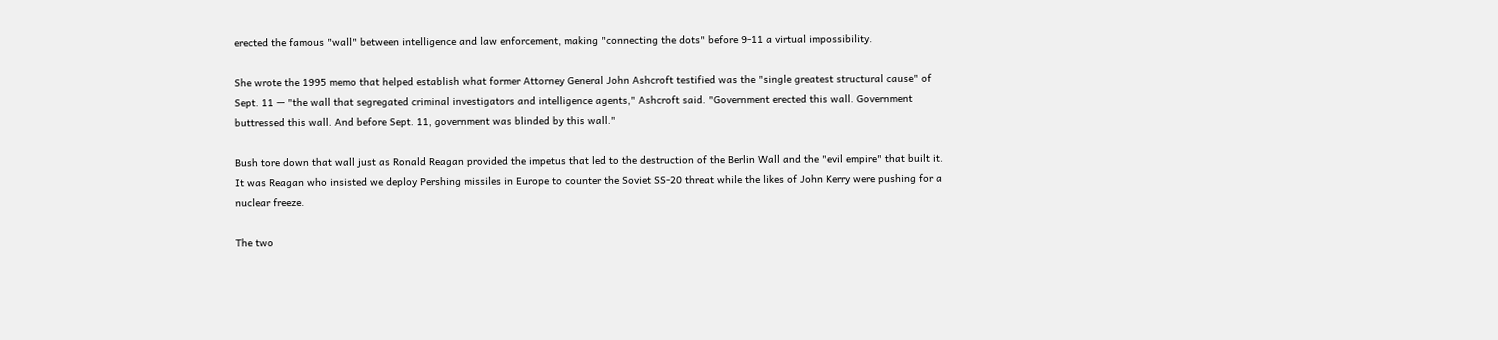erected the famous "wall" between intelligence and law enforcement, making "connecting the dots" before 9-11 a virtual impossibility.

She wrote the 1995 memo that helped establish what former Attorney General John Ashcroft testified was the "single greatest structural cause" of Sept. 11 — "the wall that segregated criminal investigators and intelligence agents," Ashcroft said. "Government erected this wall. Government buttressed this wall. And before Sept. 11, government was blinded by this wall."

Bush tore down that wall just as Ronald Reagan provided the impetus that led to the destruction of the Berlin Wall and the "evil empire" that built it. It was Reagan who insisted we deploy Pershing missiles in Europe to counter the Soviet SS-20 threat while the likes of John Kerry were pushing for a nuclear freeze.

The two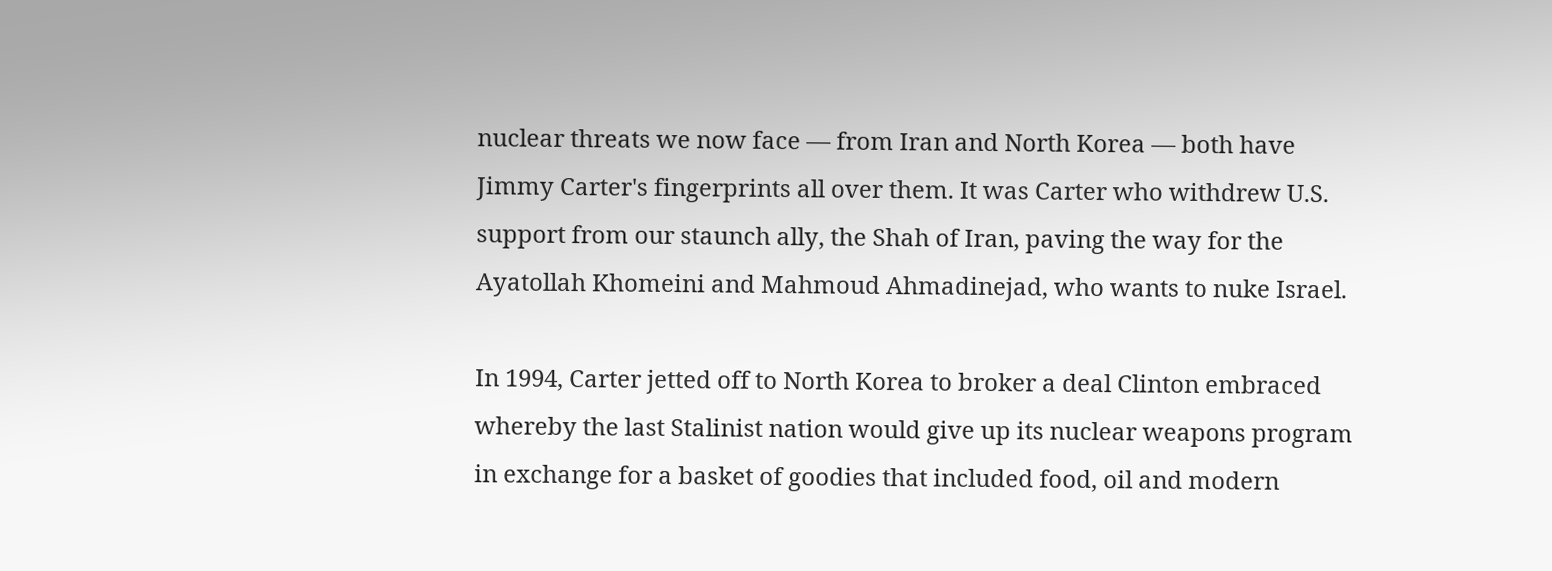nuclear threats we now face — from Iran and North Korea — both have Jimmy Carter's fingerprints all over them. It was Carter who withdrew U.S. support from our staunch ally, the Shah of Iran, paving the way for the Ayatollah Khomeini and Mahmoud Ahmadinejad, who wants to nuke Israel.

In 1994, Carter jetted off to North Korea to broker a deal Clinton embraced whereby the last Stalinist nation would give up its nuclear weapons program in exchange for a basket of goodies that included food, oil and modern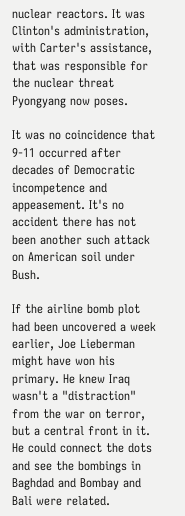nuclear reactors. It was Clinton's administration, with Carter's assistance, that was responsible for the nuclear threat Pyongyang now poses.

It was no coincidence that 9-11 occurred after decades of Democratic incompetence and appeasement. It's no accident there has not been another such attack on American soil under Bush.

If the airline bomb plot had been uncovered a week earlier, Joe Lieberman might have won his primary. He knew Iraq wasn't a "distraction" from the war on terror, but a central front in it. He could connect the dots and see the bombings in Baghdad and Bombay and Bali were related.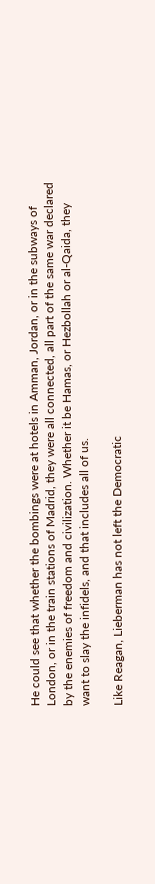He could see that whether the bombings were at hotels in Amman, Jordan, or in the subways of London, or in the train stations of Madrid, they were all connected, all part of the same war declared by the enemies of freedom and civilization. Whether it be Hamas, or Hezbollah or al-Qaida, they want to slay the infidels, and that includes all of us.

Like Reagan, Lieberman has not left the Democratic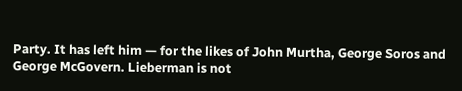Party. It has left him — for the likes of John Murtha, George Soros and George McGovern. Lieberman is not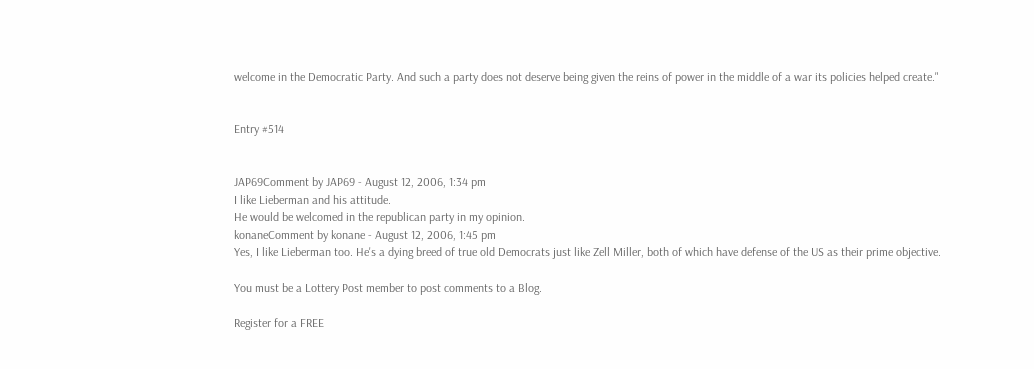welcome in the Democratic Party. And such a party does not deserve being given the reins of power in the middle of a war its policies helped create."


Entry #514


JAP69Comment by JAP69 - August 12, 2006, 1:34 pm
I like Lieberman and his attitude.
He would be welcomed in the republican party in my opinion.
konaneComment by konane - August 12, 2006, 1:45 pm
Yes, I like Lieberman too. He's a dying breed of true old Democrats just like Zell Miller, both of which have defense of the US as their prime objective.

You must be a Lottery Post member to post comments to a Blog.

Register for a FREE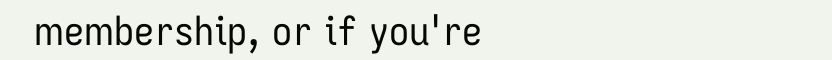membership, or if you're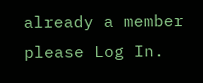already a member please Log In.